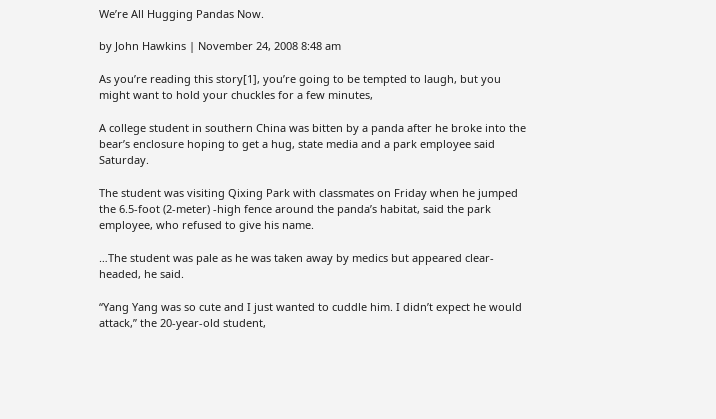We’re All Hugging Pandas Now.

by John Hawkins | November 24, 2008 8:48 am

As you’re reading this story[1], you’re going to be tempted to laugh, but you might want to hold your chuckles for a few minutes,

A college student in southern China was bitten by a panda after he broke into the bear’s enclosure hoping to get a hug, state media and a park employee said Saturday.

The student was visiting Qixing Park with classmates on Friday when he jumped the 6.5-foot (2-meter) -high fence around the panda’s habitat, said the park employee, who refused to give his name.

…The student was pale as he was taken away by medics but appeared clear-headed, he said.

“Yang Yang was so cute and I just wanted to cuddle him. I didn’t expect he would attack,” the 20-year-old student,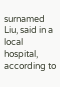surnamed Liu, said in a local hospital, according to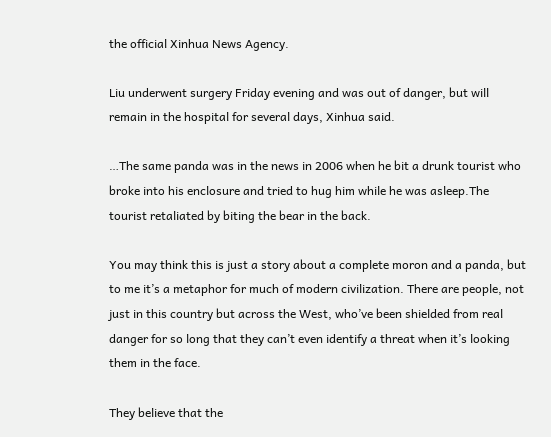the official Xinhua News Agency.

Liu underwent surgery Friday evening and was out of danger, but will remain in the hospital for several days, Xinhua said.

…The same panda was in the news in 2006 when he bit a drunk tourist who broke into his enclosure and tried to hug him while he was asleep.The tourist retaliated by biting the bear in the back.

You may think this is just a story about a complete moron and a panda, but to me it’s a metaphor for much of modern civilization. There are people, not just in this country but across the West, who’ve been shielded from real danger for so long that they can’t even identify a threat when it’s looking them in the face.

They believe that the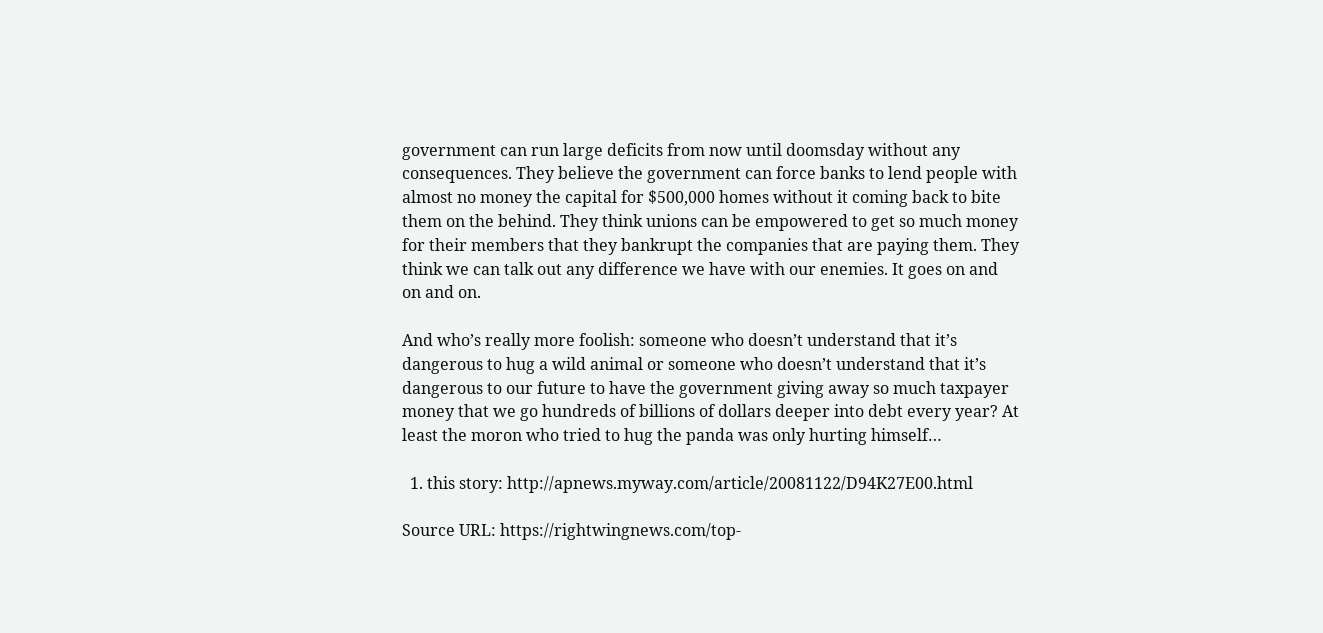government can run large deficits from now until doomsday without any consequences. They believe the government can force banks to lend people with almost no money the capital for $500,000 homes without it coming back to bite them on the behind. They think unions can be empowered to get so much money for their members that they bankrupt the companies that are paying them. They think we can talk out any difference we have with our enemies. It goes on and on and on.

And who’s really more foolish: someone who doesn’t understand that it’s dangerous to hug a wild animal or someone who doesn’t understand that it’s dangerous to our future to have the government giving away so much taxpayer money that we go hundreds of billions of dollars deeper into debt every year? At least the moron who tried to hug the panda was only hurting himself…

  1. this story: http://apnews.myway.com/article/20081122/D94K27E00.html

Source URL: https://rightwingnews.com/top-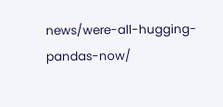news/were-all-hugging-pandas-now/